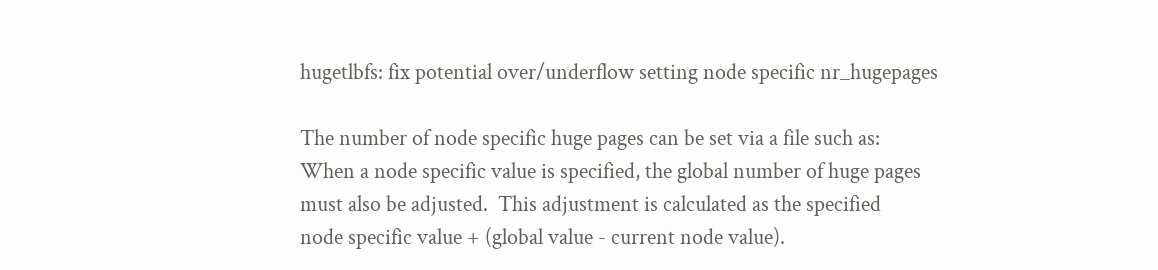hugetlbfs: fix potential over/underflow setting node specific nr_hugepages

The number of node specific huge pages can be set via a file such as:
When a node specific value is specified, the global number of huge pages
must also be adjusted.  This adjustment is calculated as the specified
node specific value + (global value - current node value).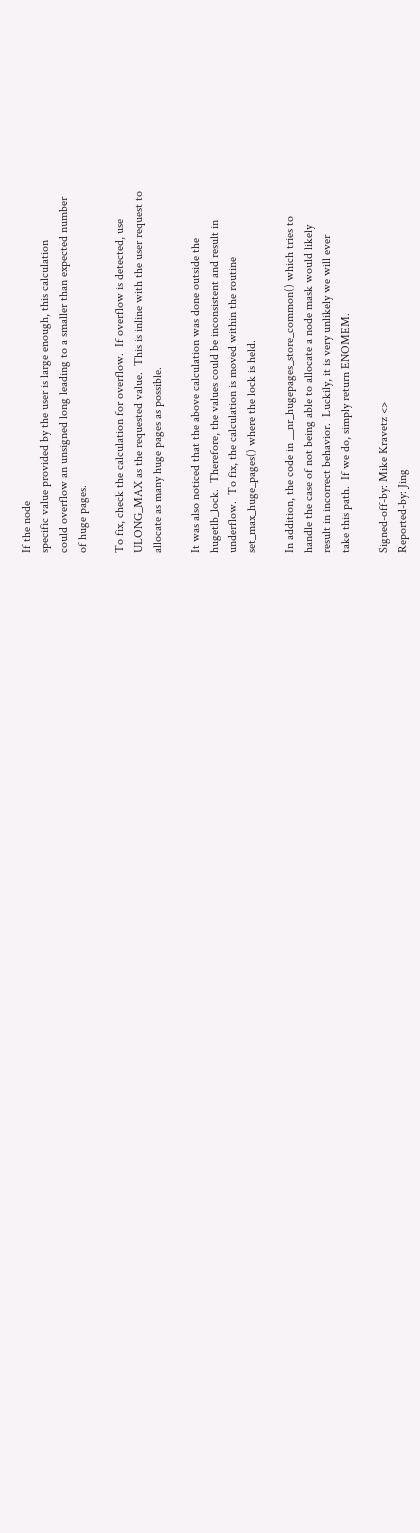If the node
specific value provided by the user is large enough, this calculation
could overflow an unsigned long leading to a smaller than expected number
of huge pages.

To fix, check the calculation for overflow.  If overflow is detected, use
ULONG_MAX as the requested value.  This is inline with the user request to
allocate as many huge pages as possible.

It was also noticed that the above calculation was done outside the
hugetlb_lock.  Therefore, the values could be inconsistent and result in
underflow.  To fix, the calculation is moved within the routine
set_max_huge_pages() where the lock is held.

In addition, the code in __nr_hugepages_store_common() which tries to
handle the case of not being able to allocate a node mask would likely
result in incorrect behavior.  Luckily, it is very unlikely we will ever
take this path.  If we do, simply return ENOMEM.

Signed-off-by: Mike Kravetz <>
Reported-by: Jing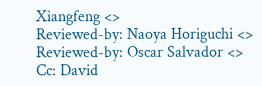Xiangfeng <>
Reviewed-by: Naoya Horiguchi <>
Reviewed-by: Oscar Salvador <>
Cc: David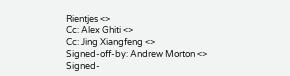Rientjes <>
Cc: Alex Ghiti <>
Cc: Jing Xiangfeng <>
Signed-off-by: Andrew Morton <>
Signed-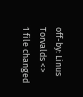off-by: Linus Torvalds <>
1 file changed